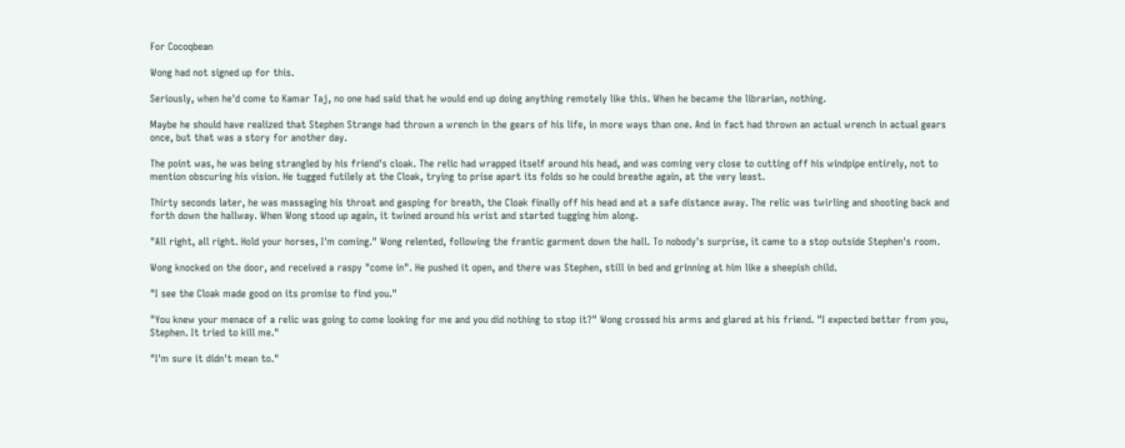For Cocoqbean

Wong had not signed up for this.

Seriously, when he'd come to Kamar Taj, no one had said that he would end up doing anything remotely like this. When he became the librarian, nothing.

Maybe he should have realized that Stephen Strange had thrown a wrench in the gears of his life, in more ways than one. And in fact had thrown an actual wrench in actual gears once, but that was a story for another day.

The point was, he was being strangled by his friend's cloak. The relic had wrapped itself around his head, and was coming very close to cutting off his windpipe entirely, not to mention obscuring his vision. He tugged futilely at the Cloak, trying to prise apart its folds so he could breathe again, at the very least.

Thirty seconds later, he was massaging his throat and gasping for breath, the Cloak finally off his head and at a safe distance away. The relic was twirling and shooting back and forth down the hallway. When Wong stood up again, it twined around his wrist and started tugging him along.

"All right, all right. Hold your horses, I'm coming." Wong relented, following the frantic garment down the hall. To nobody's surprise, it came to a stop outside Stephen's room.

Wong knocked on the door, and received a raspy "come in". He pushed it open, and there was Stephen, still in bed and grinning at him like a sheepish child.

"I see the Cloak made good on its promise to find you."

"You knew your menace of a relic was going to come looking for me and you did nothing to stop it?" Wong crossed his arms and glared at his friend. "I expected better from you, Stephen. It tried to kill me."

"I'm sure it didn't mean to."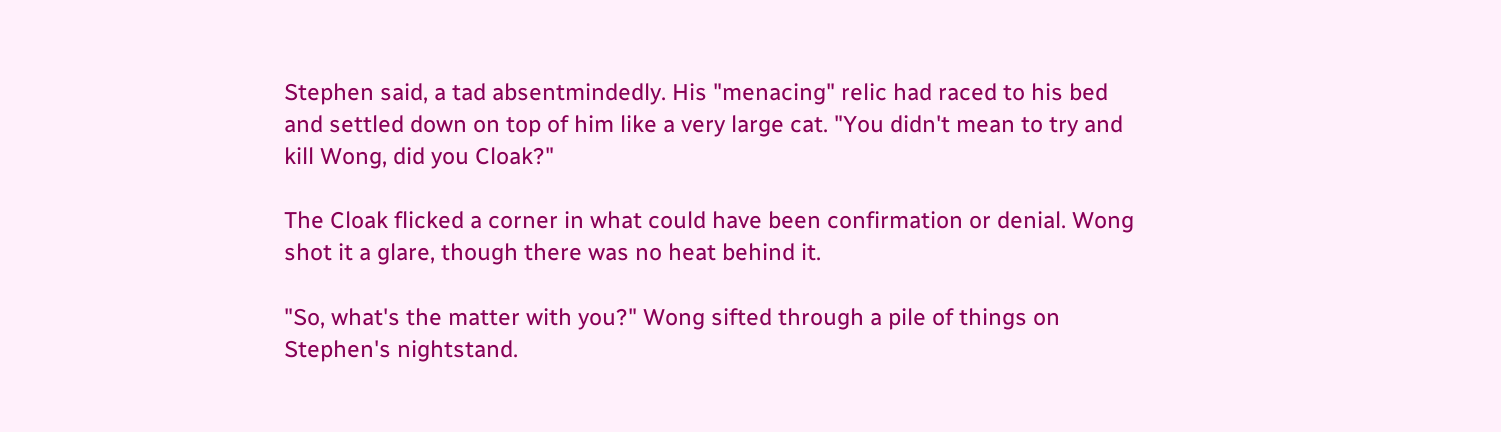Stephen said, a tad absentmindedly. His "menacing" relic had raced to his bed and settled down on top of him like a very large cat. "You didn't mean to try and kill Wong, did you Cloak?"

The Cloak flicked a corner in what could have been confirmation or denial. Wong shot it a glare, though there was no heat behind it.

"So, what's the matter with you?" Wong sifted through a pile of things on Stephen's nightstand.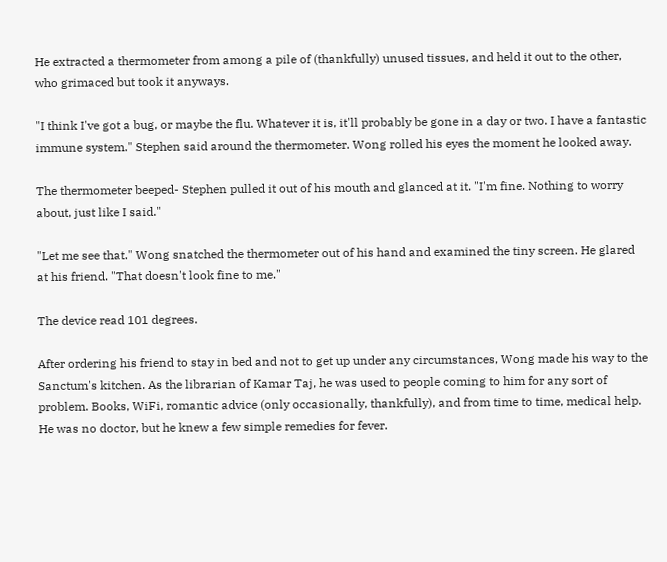He extracted a thermometer from among a pile of (thankfully) unused tissues, and held it out to the other, who grimaced but took it anyways.

"I think I've got a bug, or maybe the flu. Whatever it is, it'll probably be gone in a day or two. I have a fantastic immune system." Stephen said around the thermometer. Wong rolled his eyes the moment he looked away.

The thermometer beeped- Stephen pulled it out of his mouth and glanced at it. "I'm fine. Nothing to worry about, just like I said."

"Let me see that." Wong snatched the thermometer out of his hand and examined the tiny screen. He glared at his friend. "That doesn't look fine to me."

The device read 101 degrees.

After ordering his friend to stay in bed and not to get up under any circumstances, Wong made his way to the Sanctum's kitchen. As the librarian of Kamar Taj, he was used to people coming to him for any sort of problem. Books, WiFi, romantic advice (only occasionally, thankfully), and from time to time, medical help. He was no doctor, but he knew a few simple remedies for fever.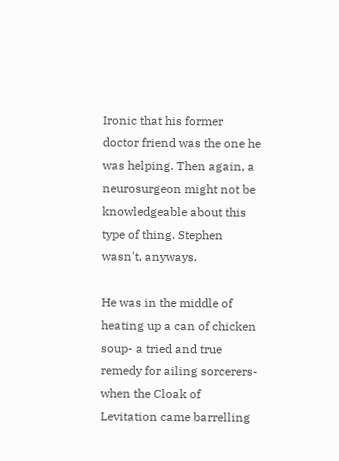Ironic that his former doctor friend was the one he was helping. Then again, a neurosurgeon might not be knowledgeable about this type of thing. Stephen wasn't, anyways.

He was in the middle of heating up a can of chicken soup- a tried and true remedy for ailing sorcerers- when the Cloak of Levitation came barrelling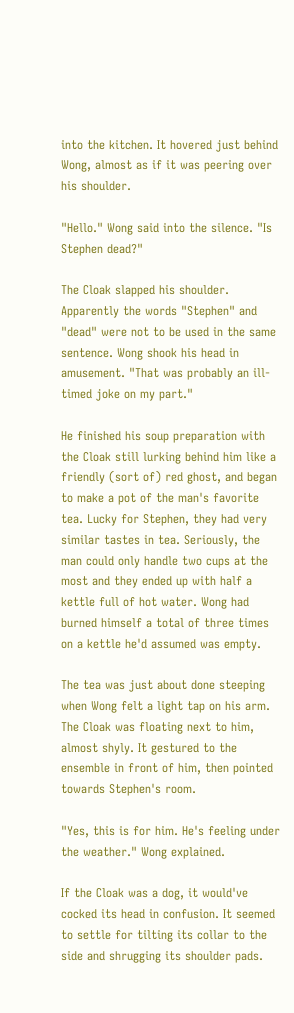into the kitchen. It hovered just behind Wong, almost as if it was peering over his shoulder.

"Hello." Wong said into the silence. "Is Stephen dead?"

The Cloak slapped his shoulder. Apparently the words "Stephen" and "dead" were not to be used in the same sentence. Wong shook his head in amusement. "That was probably an ill-timed joke on my part."

He finished his soup preparation with the Cloak still lurking behind him like a friendly (sort of) red ghost, and began to make a pot of the man's favorite tea. Lucky for Stephen, they had very similar tastes in tea. Seriously, the man could only handle two cups at the most and they ended up with half a kettle full of hot water. Wong had burned himself a total of three times on a kettle he'd assumed was empty.

The tea was just about done steeping when Wong felt a light tap on his arm. The Cloak was floating next to him, almost shyly. It gestured to the ensemble in front of him, then pointed towards Stephen's room.

"Yes, this is for him. He's feeling under the weather." Wong explained.

If the Cloak was a dog, it would've cocked its head in confusion. It seemed to settle for tilting its collar to the side and shrugging its shoulder pads.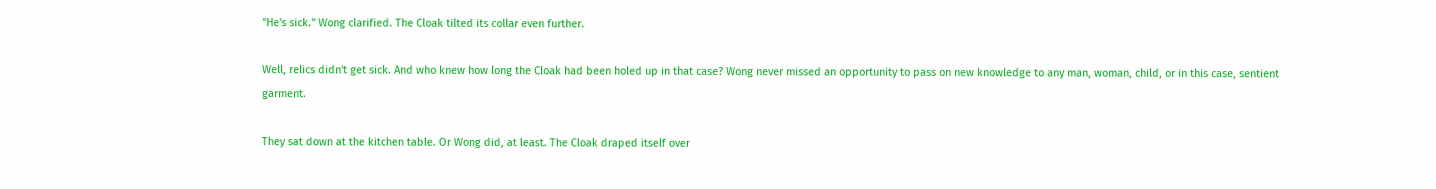"He's sick." Wong clarified. The Cloak tilted its collar even further.

Well, relics didn't get sick. And who knew how long the Cloak had been holed up in that case? Wong never missed an opportunity to pass on new knowledge to any man, woman, child, or in this case, sentient garment.

They sat down at the kitchen table. Or Wong did, at least. The Cloak draped itself over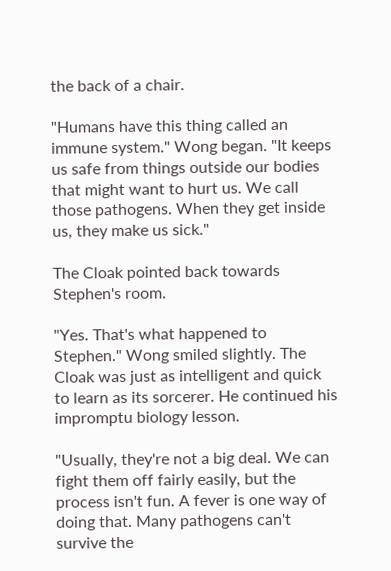the back of a chair.

"Humans have this thing called an immune system." Wong began. "It keeps us safe from things outside our bodies that might want to hurt us. We call those pathogens. When they get inside us, they make us sick."

The Cloak pointed back towards Stephen's room.

"Yes. That's what happened to Stephen." Wong smiled slightly. The Cloak was just as intelligent and quick to learn as its sorcerer. He continued his impromptu biology lesson.

"Usually, they're not a big deal. We can fight them off fairly easily, but the process isn't fun. A fever is one way of doing that. Many pathogens can't survive the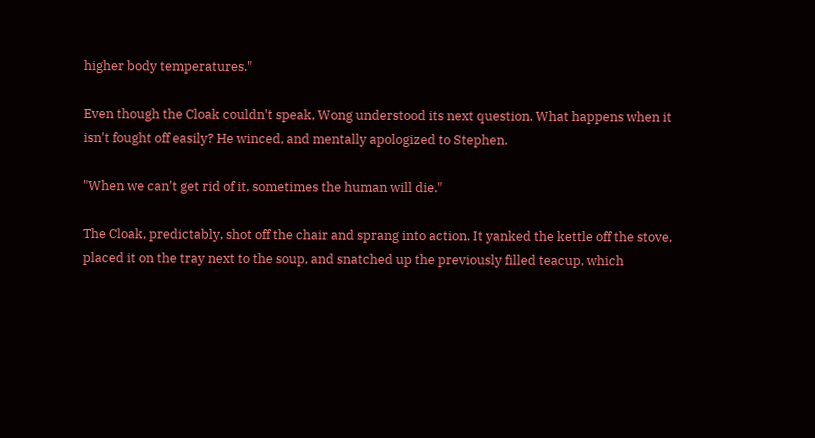higher body temperatures."

Even though the Cloak couldn't speak, Wong understood its next question. What happens when it isn't fought off easily? He winced, and mentally apologized to Stephen.

"When we can't get rid of it, sometimes the human will die."

The Cloak, predictably, shot off the chair and sprang into action. It yanked the kettle off the stove, placed it on the tray next to the soup, and snatched up the previously filled teacup, which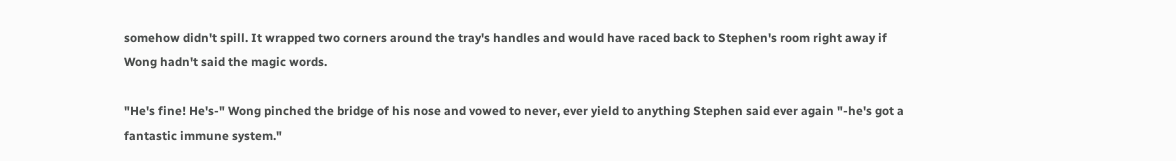somehow didn't spill. It wrapped two corners around the tray's handles and would have raced back to Stephen's room right away if Wong hadn't said the magic words.

"He's fine! He's-" Wong pinched the bridge of his nose and vowed to never, ever yield to anything Stephen said ever again "-he's got a fantastic immune system."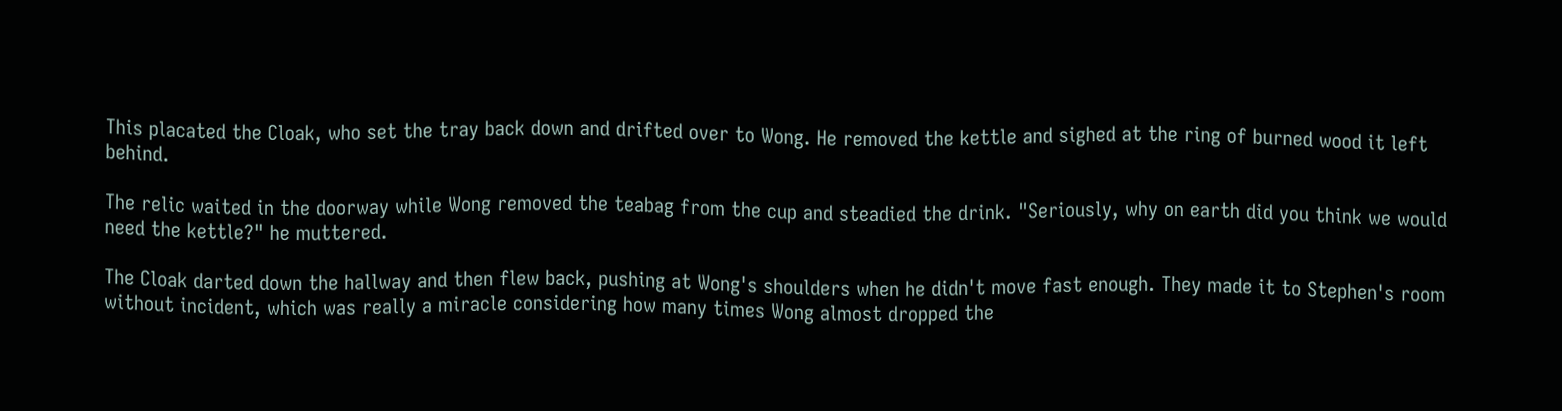This placated the Cloak, who set the tray back down and drifted over to Wong. He removed the kettle and sighed at the ring of burned wood it left behind.

The relic waited in the doorway while Wong removed the teabag from the cup and steadied the drink. "Seriously, why on earth did you think we would need the kettle?" he muttered.

The Cloak darted down the hallway and then flew back, pushing at Wong's shoulders when he didn't move fast enough. They made it to Stephen's room without incident, which was really a miracle considering how many times Wong almost dropped the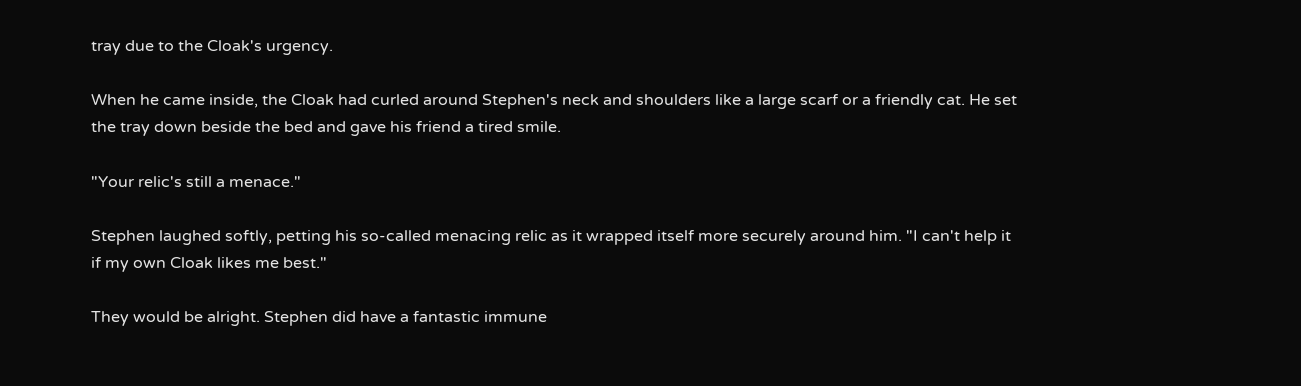tray due to the Cloak's urgency.

When he came inside, the Cloak had curled around Stephen's neck and shoulders like a large scarf or a friendly cat. He set the tray down beside the bed and gave his friend a tired smile.

"Your relic's still a menace."

Stephen laughed softly, petting his so-called menacing relic as it wrapped itself more securely around him. "I can't help it if my own Cloak likes me best."

They would be alright. Stephen did have a fantastic immune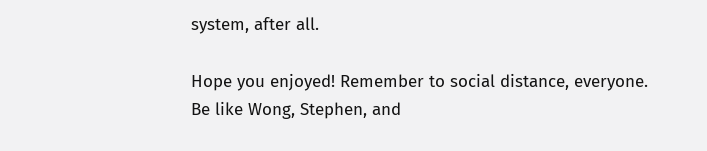system, after all.

Hope you enjoyed! Remember to social distance, everyone. Be like Wong, Stephen, and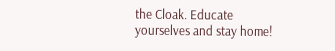the Cloak. Educate yourselves and stay home!